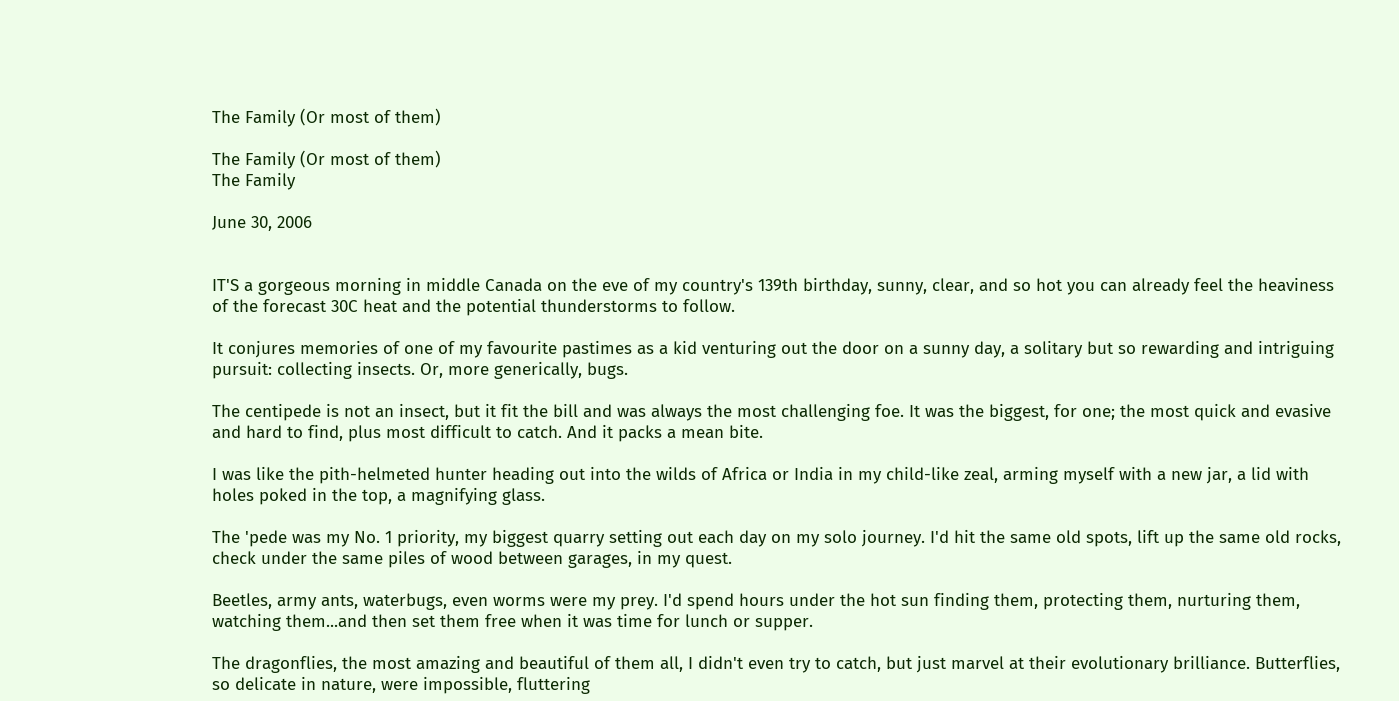The Family (Or most of them)

The Family (Or most of them)
The Family

June 30, 2006


IT'S a gorgeous morning in middle Canada on the eve of my country's 139th birthday, sunny, clear, and so hot you can already feel the heaviness of the forecast 30C heat and the potential thunderstorms to follow.

It conjures memories of one of my favourite pastimes as a kid venturing out the door on a sunny day, a solitary but so rewarding and intriguing pursuit: collecting insects. Or, more generically, bugs.

The centipede is not an insect, but it fit the bill and was always the most challenging foe. It was the biggest, for one; the most quick and evasive and hard to find, plus most difficult to catch. And it packs a mean bite.

I was like the pith-helmeted hunter heading out into the wilds of Africa or India in my child-like zeal, arming myself with a new jar, a lid with holes poked in the top, a magnifying glass.

The 'pede was my No. 1 priority, my biggest quarry setting out each day on my solo journey. I'd hit the same old spots, lift up the same old rocks, check under the same piles of wood between garages, in my quest.

Beetles, army ants, waterbugs, even worms were my prey. I'd spend hours under the hot sun finding them, protecting them, nurturing them, watching them...and then set them free when it was time for lunch or supper.

The dragonflies, the most amazing and beautiful of them all, I didn't even try to catch, but just marvel at their evolutionary brilliance. Butterflies, so delicate in nature, were impossible, fluttering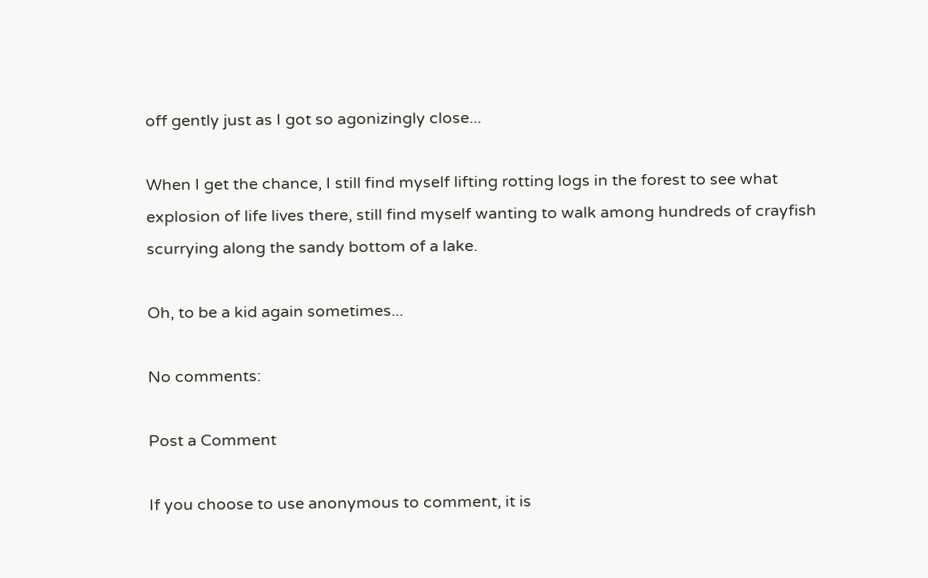off gently just as I got so agonizingly close...

When I get the chance, I still find myself lifting rotting logs in the forest to see what explosion of life lives there, still find myself wanting to walk among hundreds of crayfish scurrying along the sandy bottom of a lake.

Oh, to be a kid again sometimes...

No comments:

Post a Comment

If you choose to use anonymous to comment, it is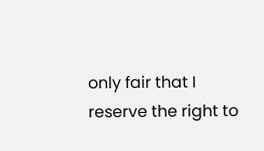only fair that I reserve the right to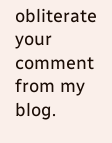obliterate your comment from my blog.